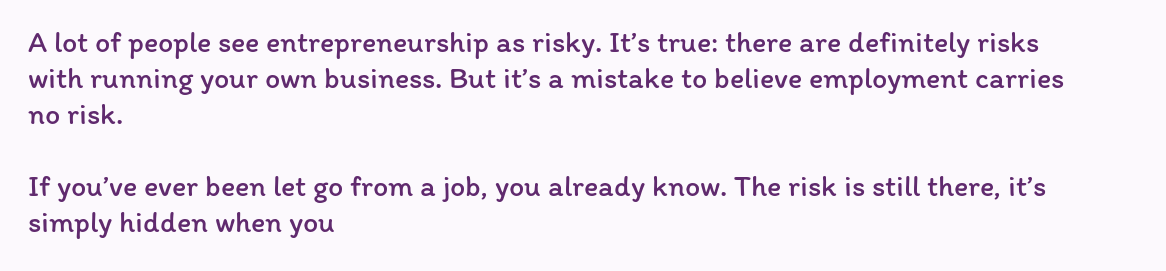A lot of people see entrepreneurship as risky. It’s true: there are definitely risks with running your own business. But it’s a mistake to believe employment carries no risk.

If you’ve ever been let go from a job, you already know. The risk is still there, it’s simply hidden when you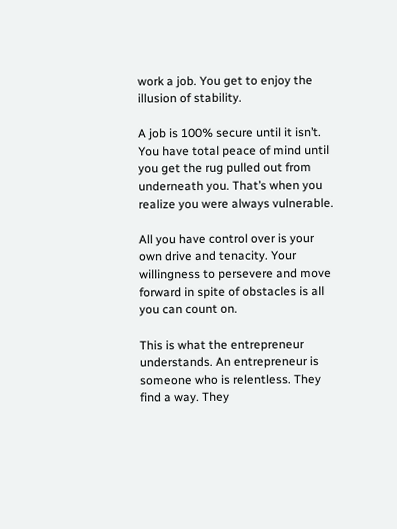work a job. You get to enjoy the illusion of stability.

A job is 100% secure until it isn’t. You have total peace of mind until you get the rug pulled out from underneath you. That’s when you realize you were always vulnerable.

All you have control over is your own drive and tenacity. Your willingness to persevere and move forward in spite of obstacles is all you can count on.

This is what the entrepreneur understands. An entrepreneur is someone who is relentless. They find a way. They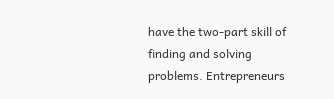have the two-part skill of finding and solving problems. Entrepreneurs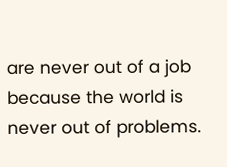are never out of a job because the world is never out of problems.